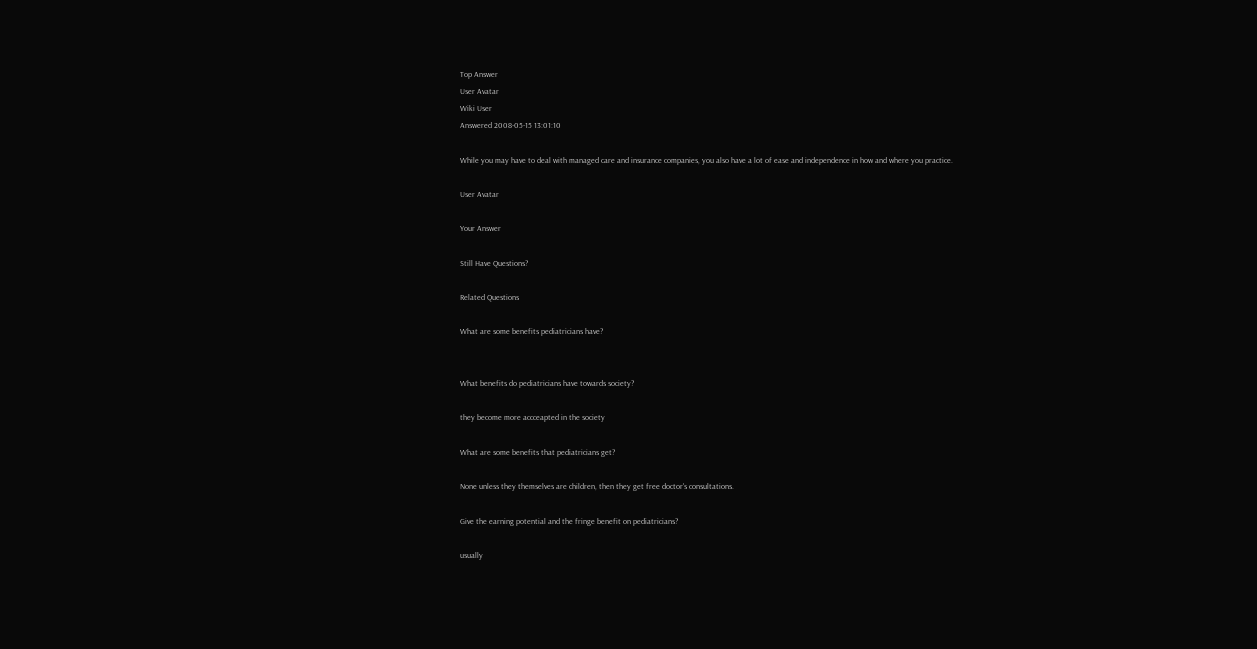Top Answer
User Avatar
Wiki User
Answered 2008-05-15 13:01:10

While you may have to deal with managed care and insurance companies, you also have a lot of ease and independence in how and where you practice.

User Avatar

Your Answer

Still Have Questions?

Related Questions

What are some benefits pediatricians have?


What benefits do pediatricians have towards society?

they become more accceapted in the society

What are some benefits that pediatricians get?

None unless they themselves are children, then they get free doctor's consultations.

Give the earning potential and the fringe benefit on pediatricians?

usually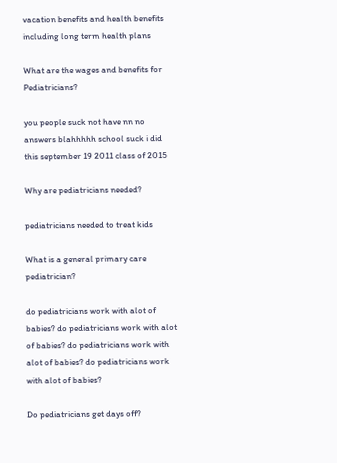vacation benefits and health benefits including long term health plans

What are the wages and benefits for Pediatricians?

you people suck not have nn no answers blahhhhh school suck i did this september 19 2011 class of 2015

Why are pediatricians needed?

pediatricians needed to treat kids

What is a general primary care pediatrician?

do pediatricians work with alot of babies? do pediatricians work with alot of babies? do pediatricians work with alot of babies? do pediatricians work with alot of babies?

Do pediatricians get days off?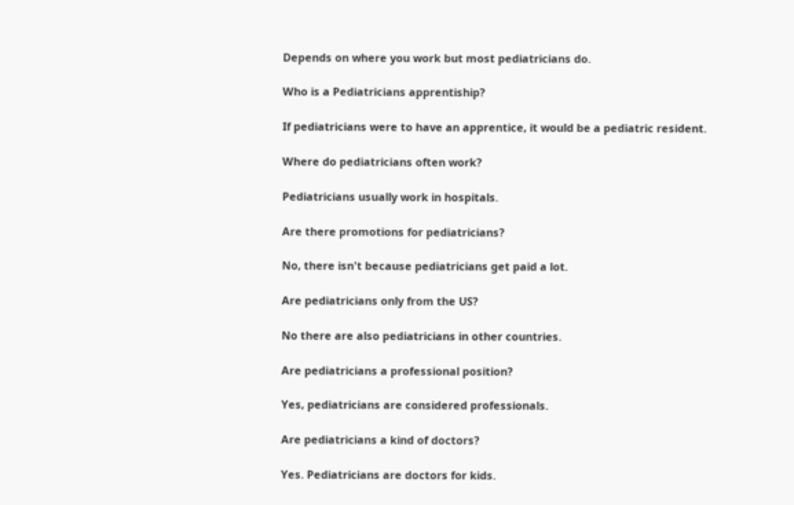Depends on where you work but most pediatricians do.

Who is a Pediatricians apprentiship?

If pediatricians were to have an apprentice, it would be a pediatric resident.

Where do pediatricians often work?

Pediatricians usually work in hospitals.

Are there promotions for pediatricians?

No, there isn't because pediatricians get paid a lot.

Are pediatricians only from the US?

No there are also pediatricians in other countries.

Are pediatricians a professional position?

Yes, pediatricians are considered professionals.

Are pediatricians a kind of doctors?

Yes. Pediatricians are doctors for kids.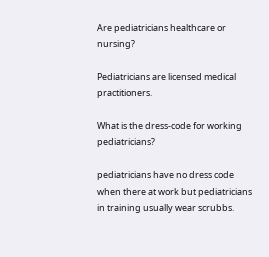Are pediatricians healthcare or nursing?

Pediatricians are licensed medical practitioners.

What is the dress-code for working pediatricians?

pediatricians have no dress code when there at work but pediatricians in training usually wear scrubbs.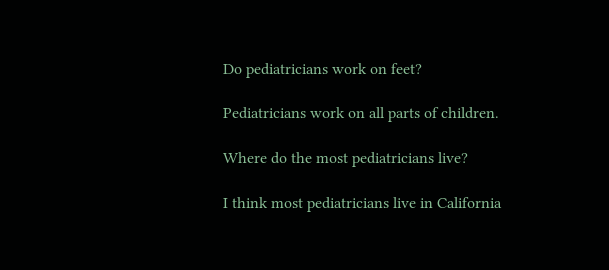Do pediatricians work on feet?

Pediatricians work on all parts of children.

Where do the most pediatricians live?

I think most pediatricians live in California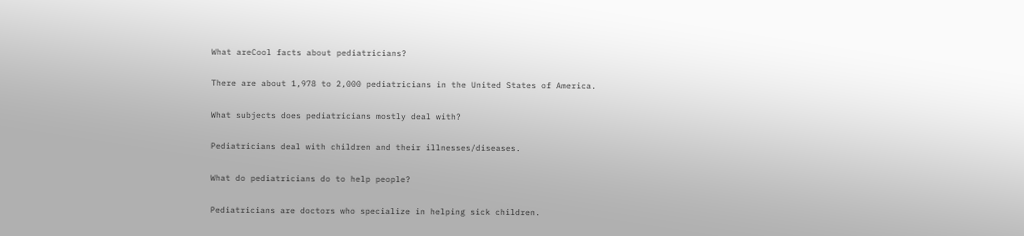What areCool facts about pediatricians?

There are about 1,978 to 2,000 pediatricians in the United States of America.

What subjects does pediatricians mostly deal with?

Pediatricians deal with children and their illnesses/diseases.

What do pediatricians do to help people?

Pediatricians are doctors who specialize in helping sick children.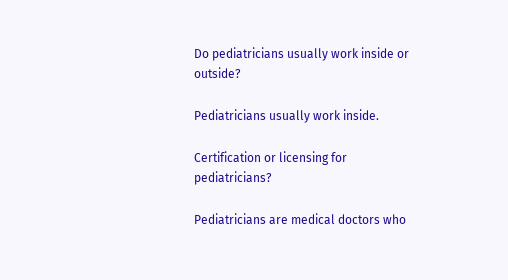Do pediatricians usually work inside or outside?

Pediatricians usually work inside.

Certification or licensing for pediatricians?

Pediatricians are medical doctors who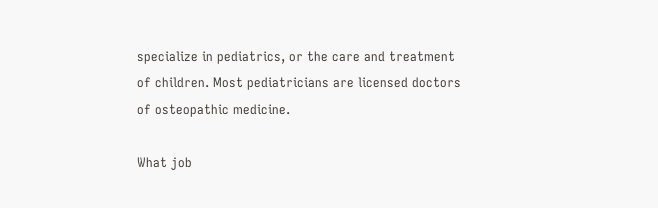specialize in pediatrics, or the care and treatment of children. Most pediatricians are licensed doctors of osteopathic medicine.

What job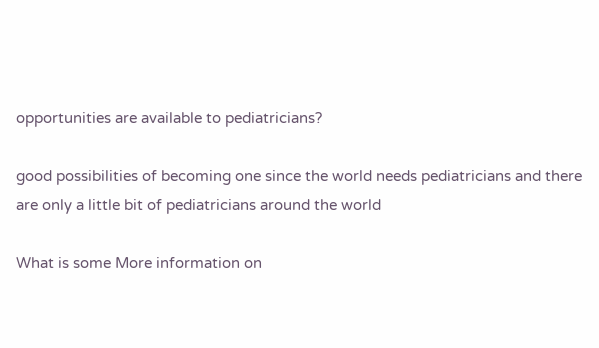opportunities are available to pediatricians?

good possibilities of becoming one since the world needs pediatricians and there are only a little bit of pediatricians around the world

What is some More information on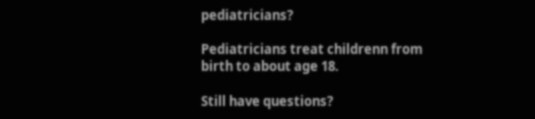pediatricians?

Pediatricians treat childrenn from birth to about age 18.

Still have questions?